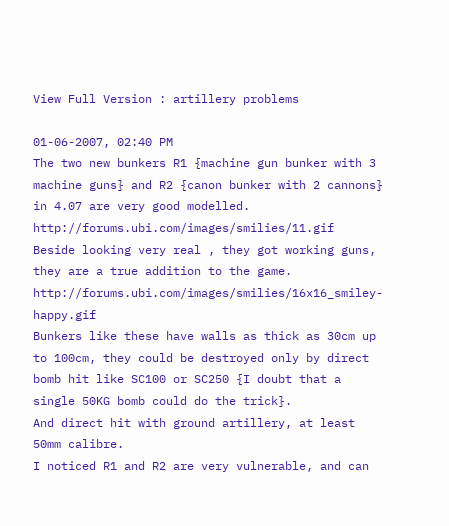View Full Version : artillery problems

01-06-2007, 02:40 PM
The two new bunkers R1 {machine gun bunker with 3 machine guns} and R2 {canon bunker with 2 cannons} in 4.07 are very good modelled. http://forums.ubi.com/images/smilies/11.gif
Beside looking very real , they got working guns, they are a true addition to the game. http://forums.ubi.com/images/smilies/16x16_smiley-happy.gif
Bunkers like these have walls as thick as 30cm up to 100cm, they could be destroyed only by direct bomb hit like SC100 or SC250 {I doubt that a single 50KG bomb could do the trick}.
And direct hit with ground artillery, at least 50mm calibre.
I noticed R1 and R2 are very vulnerable, and can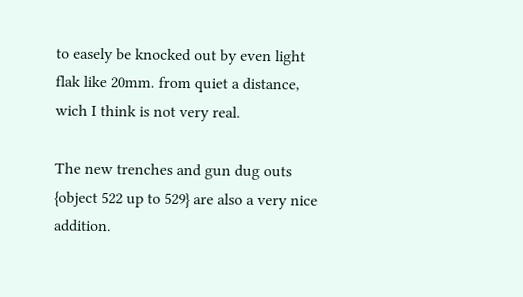to easely be knocked out by even light flak like 20mm. from quiet a distance, wich I think is not very real.

The new trenches and gun dug outs {object 522 up to 529} are also a very nice addition.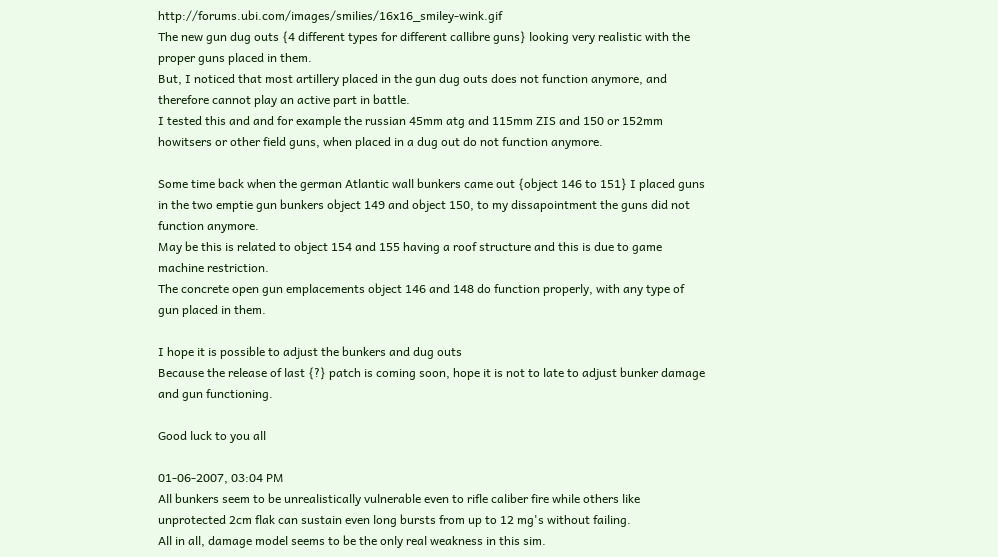http://forums.ubi.com/images/smilies/16x16_smiley-wink.gif
The new gun dug outs {4 different types for different callibre guns} looking very realistic with the proper guns placed in them.
But, I noticed that most artillery placed in the gun dug outs does not function anymore, and therefore cannot play an active part in battle.
I tested this and and for example the russian 45mm atg and 115mm ZIS and 150 or 152mm howitsers or other field guns, when placed in a dug out do not function anymore.

Some time back when the german Atlantic wall bunkers came out {object 146 to 151} I placed guns in the two emptie gun bunkers object 149 and object 150, to my dissapointment the guns did not function anymore.
May be this is related to object 154 and 155 having a roof structure and this is due to game machine restriction.
The concrete open gun emplacements object 146 and 148 do function properly, with any type of gun placed in them.

I hope it is possible to adjust the bunkers and dug outs
Because the release of last {?} patch is coming soon, hope it is not to late to adjust bunker damage and gun functioning.

Good luck to you all

01-06-2007, 03:04 PM
All bunkers seem to be unrealistically vulnerable even to rifle caliber fire while others like unprotected 2cm flak can sustain even long bursts from up to 12 mg's without failing.
All in all, damage model seems to be the only real weakness in this sim.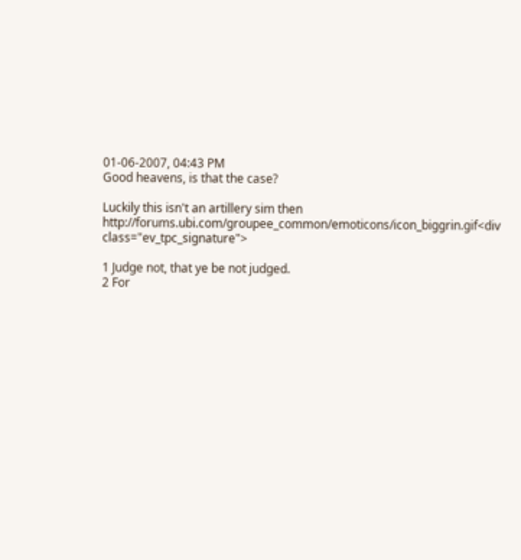01-06-2007, 04:43 PM
Good heavens, is that the case?

Luckily this isn't an artillery sim then http://forums.ubi.com/groupee_common/emoticons/icon_biggrin.gif<div class="ev_tpc_signature">

1 Judge not, that ye be not judged.
2 For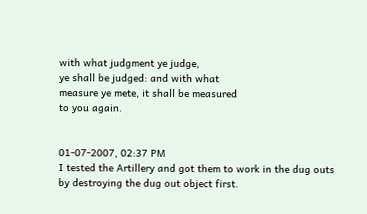with what judgment ye judge,
ye shall be judged: and with what
measure ye mete, it shall be measured
to you again.


01-07-2007, 02:37 PM
I tested the Artillery and got them to work in the dug outs by destroying the dug out object first.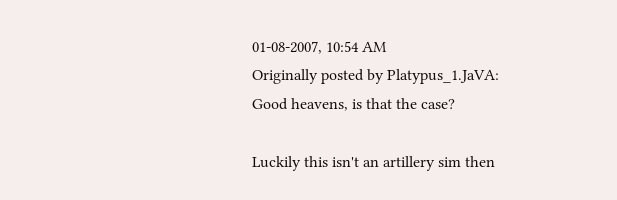01-08-2007, 10:54 AM
Originally posted by Platypus_1.JaVA:
Good heavens, is that the case?

Luckily this isn't an artillery sim then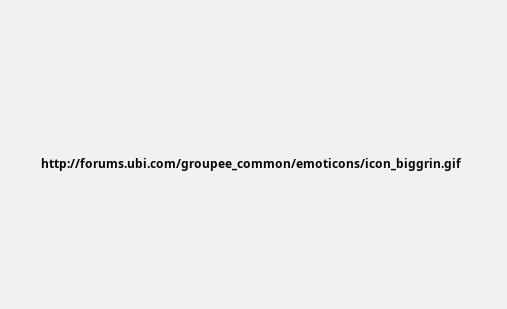http://forums.ubi.com/groupee_common/emoticons/icon_biggrin.gif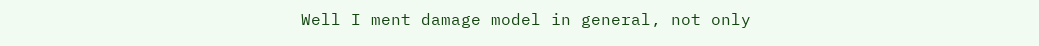Well I ment damage model in general, not only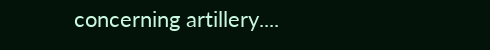concerning artillery....